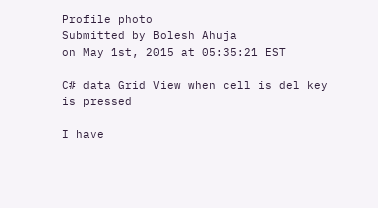Profile photo
Submitted by Bolesh Ahuja
on May 1st, 2015 at 05:35:21 EST

C# data Grid View when cell is del key is pressed

I have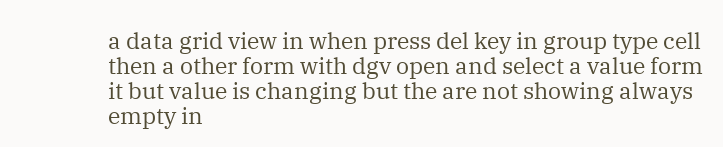a data grid view in when press del key in group type cell then a other form with dgv open and select a value form it but value is changing but the are not showing always empty in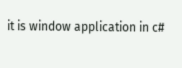it is window application in c#